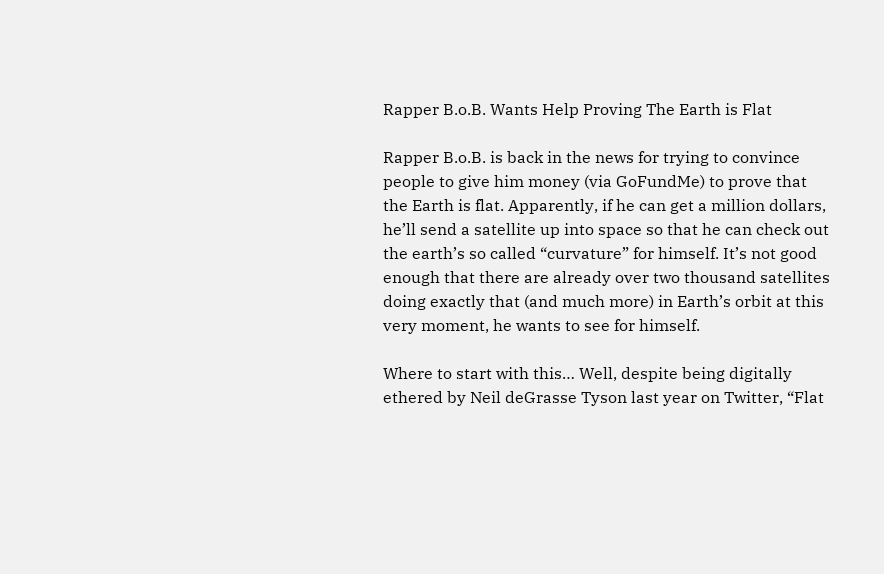Rapper B.o.B. Wants Help Proving The Earth is Flat

Rapper B.o.B. is back in the news for trying to convince people to give him money (via GoFundMe) to prove that the Earth is flat. Apparently, if he can get a million dollars, he’ll send a satellite up into space so that he can check out the earth’s so called “curvature” for himself. It’s not good enough that there are already over two thousand satellites doing exactly that (and much more) in Earth’s orbit at this very moment, he wants to see for himself.

Where to start with this… Well, despite being digitally ethered by Neil deGrasse Tyson last year on Twitter, “Flat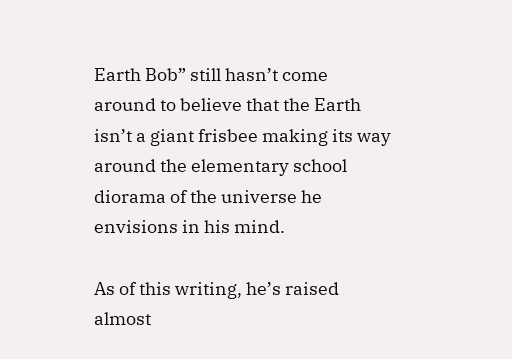Earth Bob” still hasn’t come around to believe that the Earth isn’t a giant frisbee making its way around the elementary school diorama of the universe he envisions in his mind.

As of this writing, he’s raised almost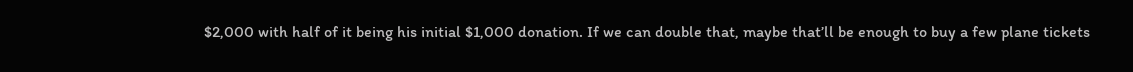$2,000 with half of it being his initial $1,000 donation. If we can double that, maybe that’ll be enough to buy a few plane tickets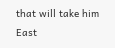that will take him East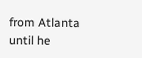from Atlanta until he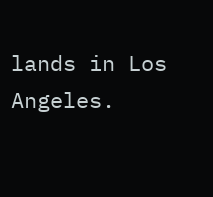lands in Los Angeles.